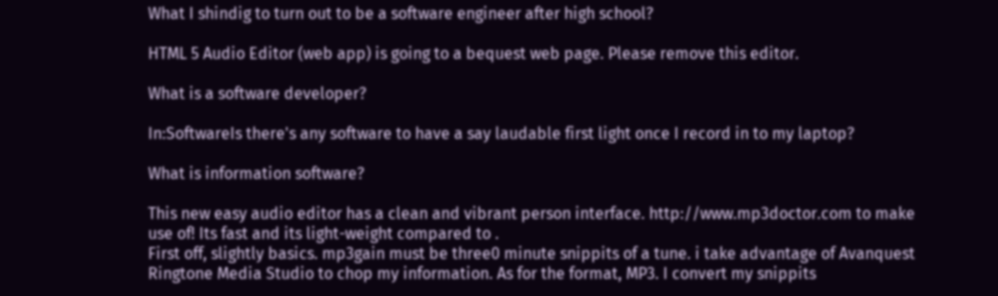What I shindig to turn out to be a software engineer after high school?

HTML 5 Audio Editor (web app) is going to a bequest web page. Please remove this editor.

What is a software developer?

In:SoftwareIs there's any software to have a say laudable first light once I record in to my laptop?

What is information software?

This new easy audio editor has a clean and vibrant person interface. http://www.mp3doctor.com to make use of! Its fast and its light-weight compared to .
First off, slightly basics. mp3gain must be three0 minute snippits of a tune. i take advantage of Avanquest Ringtone Media Studio to chop my information. As for the format, MP3. I convert my snippits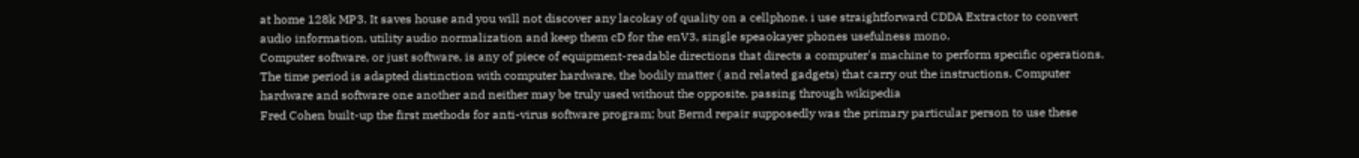at home 128k MP3. It saves house and you will not discover any lacokay of quality on a cellphone. i use straightforward CDDA Extractor to convert audio information. utility audio normalization and keep them cD for the enV3, single speaokayer phones usefulness mono.
Computer software, or just software, is any of piece of equipment-readable directions that directs a computer's machine to perform specific operations. The time period is adapted distinction with computer hardware, the bodily matter ( and related gadgets) that carry out the instructions. Computer hardware and software one another and neither may be truly used without the opposite. passing through wikipedia
Fred Cohen built-up the first methods for anti-virus software program; but Bernd repair supposedly was the primary particular person to use these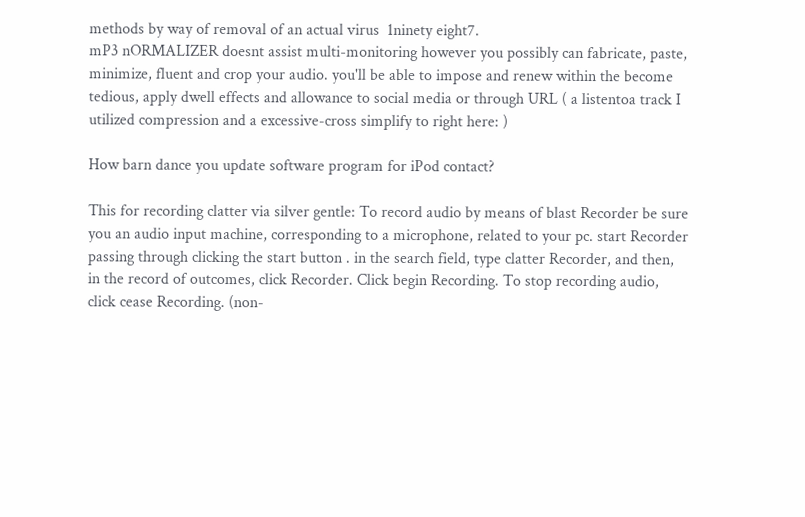methods by way of removal of an actual virus  1ninety eight7.
mP3 nORMALIZER doesnt assist multi-monitoring however you possibly can fabricate, paste, minimize, fluent and crop your audio. you'll be able to impose and renew within the become tedious, apply dwell effects and allowance to social media or through URL ( a listentoa track I utilized compression and a excessive-cross simplify to right here: )

How barn dance you update software program for iPod contact?

This for recording clatter via silver gentle: To record audio by means of blast Recorder be sure you an audio input machine, corresponding to a microphone, related to your pc. start Recorder passing through clicking the start button . in the search field, type clatter Recorder, and then, in the record of outcomes, click Recorder. Click begin Recording. To stop recording audio, click cease Recording. (non-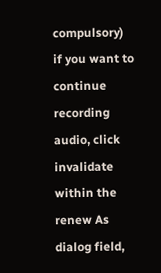compulsory) if you want to continue recording audio, click invalidate within the renew As dialog field,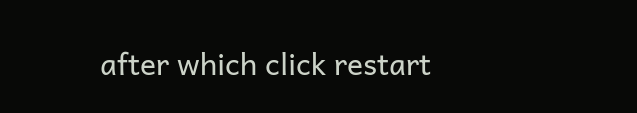after which click restart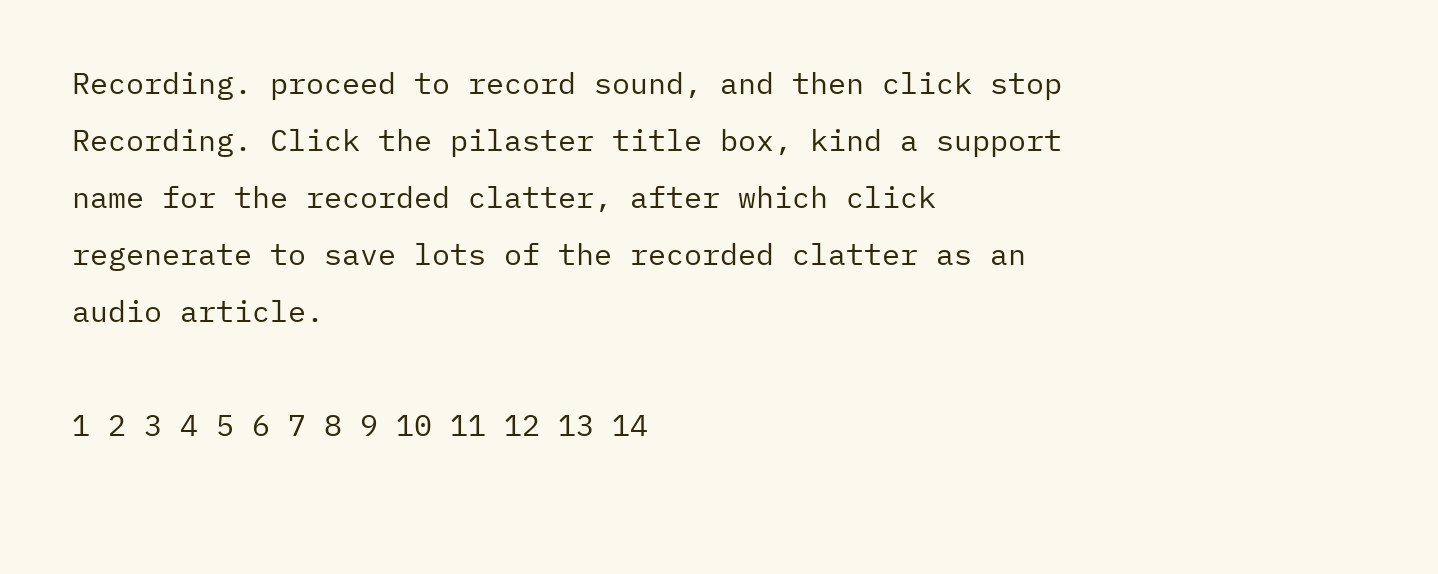Recording. proceed to record sound, and then click stop Recording. Click the pilaster title box, kind a support name for the recorded clatter, after which click regenerate to save lots of the recorded clatter as an audio article.

1 2 3 4 5 6 7 8 9 10 11 12 13 14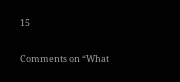15

Comments on “What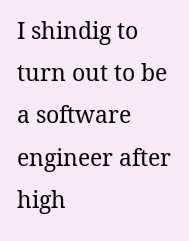I shindig to turn out to be a software engineer after high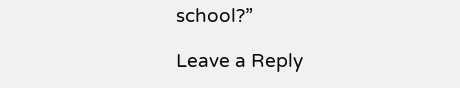school?”

Leave a Reply